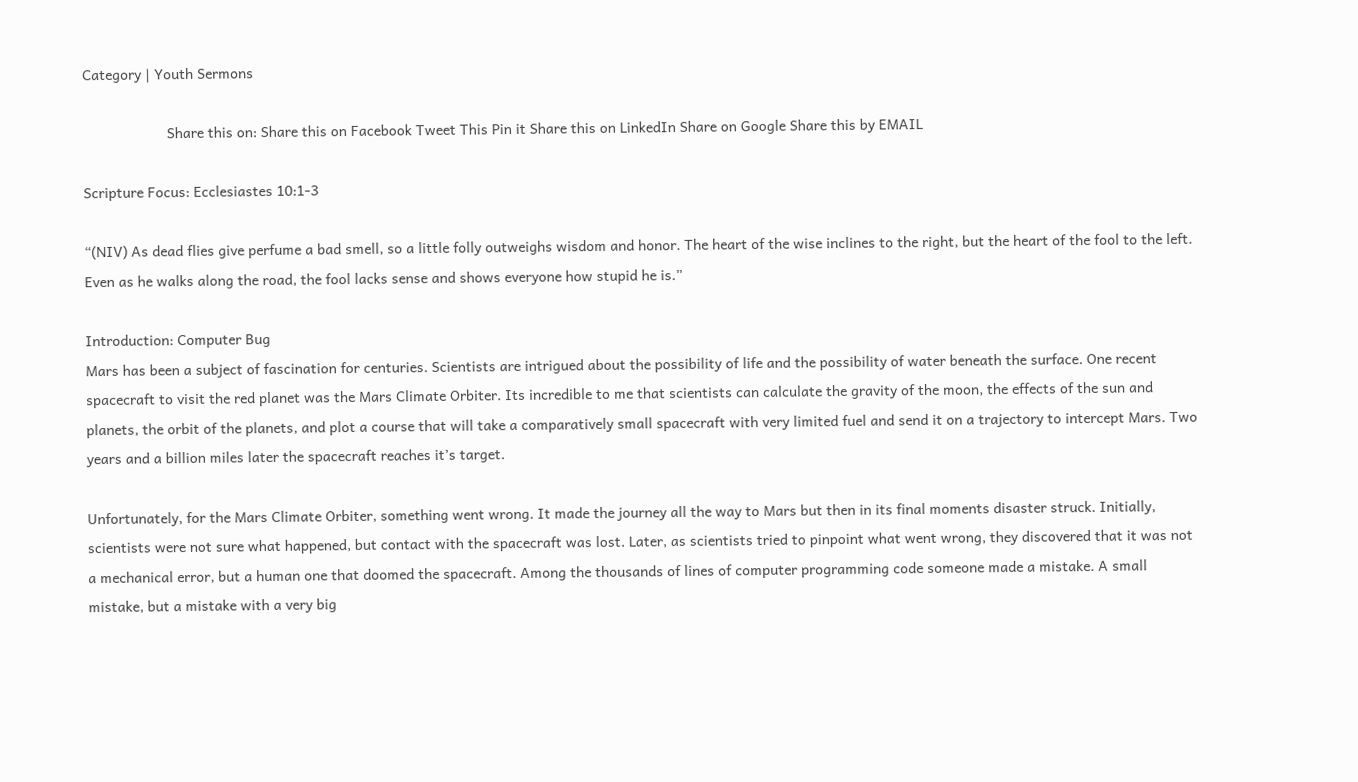Category | Youth Sermons

                     Share this on: Share this on Facebook Tweet This Pin it Share this on LinkedIn Share on Google Share this by EMAIL

Scripture Focus: Ecclesiastes 10:1-3

“(NIV) As dead flies give perfume a bad smell, so a little folly outweighs wisdom and honor. The heart of the wise inclines to the right, but the heart of the fool to the left. Even as he walks along the road, the fool lacks sense and shows everyone how stupid he is.”

Introduction: Computer Bug
Mars has been a subject of fascination for centuries. Scientists are intrigued about the possibility of life and the possibility of water beneath the surface. One recent spacecraft to visit the red planet was the Mars Climate Orbiter. Its incredible to me that scientists can calculate the gravity of the moon, the effects of the sun and planets, the orbit of the planets, and plot a course that will take a comparatively small spacecraft with very limited fuel and send it on a trajectory to intercept Mars. Two years and a billion miles later the spacecraft reaches it’s target.

Unfortunately, for the Mars Climate Orbiter, something went wrong. It made the journey all the way to Mars but then in its final moments disaster struck. Initially, scientists were not sure what happened, but contact with the spacecraft was lost. Later, as scientists tried to pinpoint what went wrong, they discovered that it was not a mechanical error, but a human one that doomed the spacecraft. Among the thousands of lines of computer programming code someone made a mistake. A small mistake, but a mistake with a very big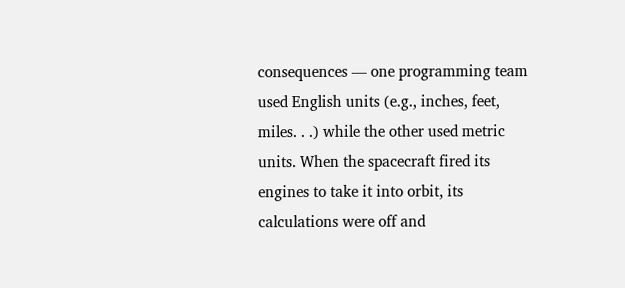consequences — one programming team used English units (e.g., inches, feet, miles. . .) while the other used metric units. When the spacecraft fired its engines to take it into orbit, its calculations were off and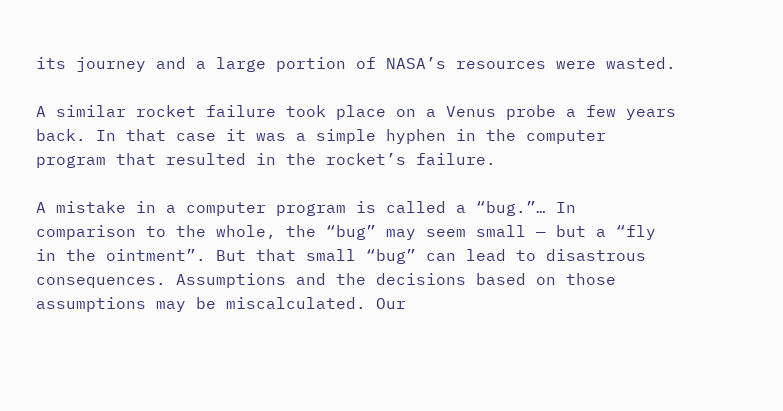its journey and a large portion of NASA’s resources were wasted.

A similar rocket failure took place on a Venus probe a few years back. In that case it was a simple hyphen in the computer program that resulted in the rocket’s failure.

A mistake in a computer program is called a “bug.”… In comparison to the whole, the “bug” may seem small — but a “fly in the ointment”. But that small “bug” can lead to disastrous consequences. Assumptions and the decisions based on those assumptions may be miscalculated. Our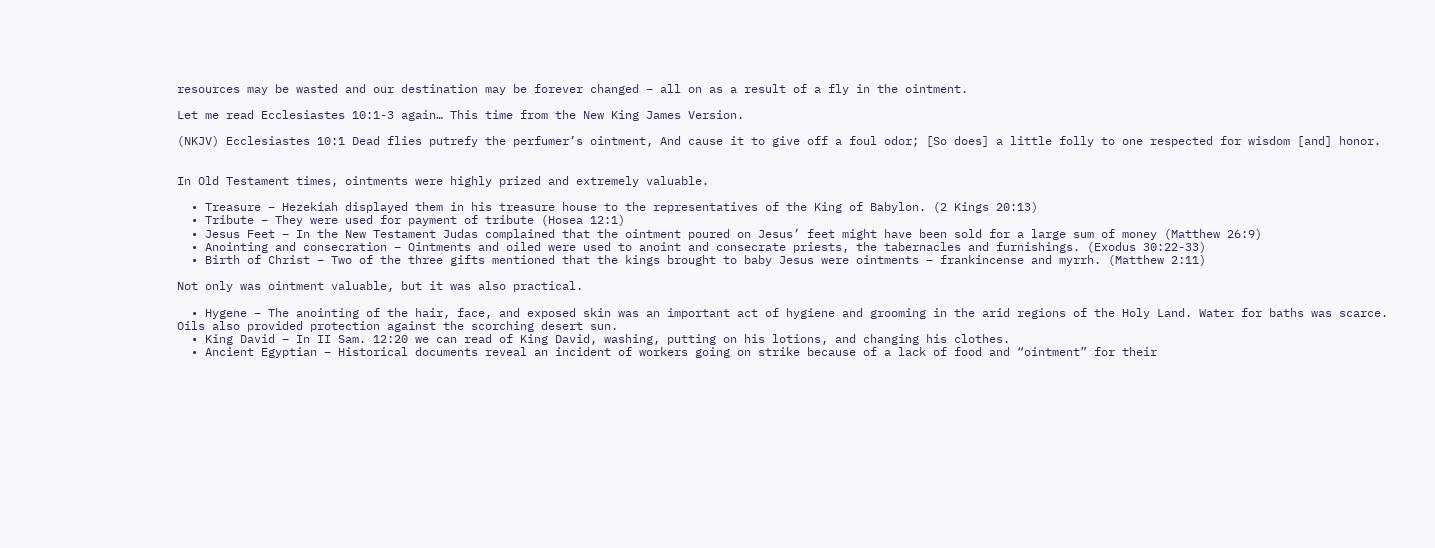resources may be wasted and our destination may be forever changed – all on as a result of a fly in the ointment.

Let me read Ecclesiastes 10:1-3 again… This time from the New King James Version.

(NKJV) Ecclesiastes 10:1 Dead flies putrefy the perfumer’s ointment, And cause it to give off a foul odor; [So does] a little folly to one respected for wisdom [and] honor.


In Old Testament times, ointments were highly prized and extremely valuable.

  • Treasure – Hezekiah displayed them in his treasure house to the representatives of the King of Babylon. (2 Kings 20:13)
  • Tribute – They were used for payment of tribute (Hosea 12:1)
  • Jesus Feet – In the New Testament Judas complained that the ointment poured on Jesus’ feet might have been sold for a large sum of money (Matthew 26:9)
  • Anointing and consecration – Ointments and oiled were used to anoint and consecrate priests, the tabernacles and furnishings. (Exodus 30:22-33)
  • Birth of Christ – Two of the three gifts mentioned that the kings brought to baby Jesus were ointments – frankincense and myrrh. (Matthew 2:11)

Not only was ointment valuable, but it was also practical.

  • Hygene – The anointing of the hair, face, and exposed skin was an important act of hygiene and grooming in the arid regions of the Holy Land. Water for baths was scarce. Oils also provided protection against the scorching desert sun.
  • King David – In II Sam. 12:20 we can read of King David, washing, putting on his lotions, and changing his clothes.
  • Ancient Egyptian – Historical documents reveal an incident of workers going on strike because of a lack of food and “ointment” for their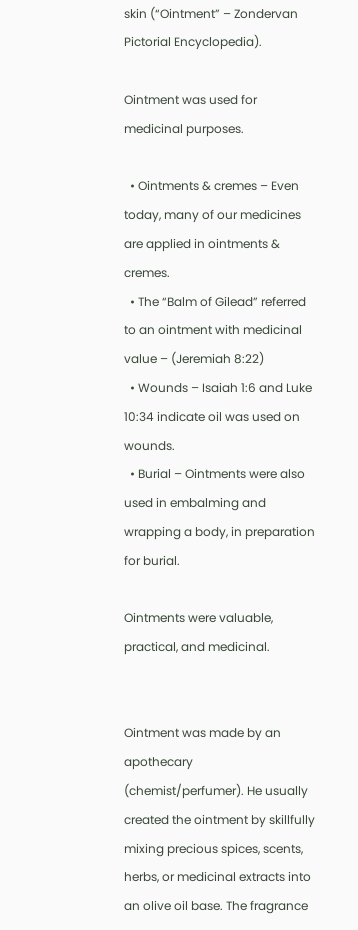skin (“Ointment” – Zondervan Pictorial Encyclopedia).

Ointment was used for medicinal purposes.

  • Ointments & cremes – Even today, many of our medicines are applied in ointments & cremes.
  • The “Balm of Gilead” referred to an ointment with medicinal value – (Jeremiah 8:22)
  • Wounds – Isaiah 1:6 and Luke 10:34 indicate oil was used on wounds.
  • Burial – Ointments were also used in embalming and wrapping a body, in preparation for burial.

Ointments were valuable, practical, and medicinal.


Ointment was made by an apothecary (chemist/perfumer). He usually created the ointment by skillfully mixing precious spices, scents, herbs, or medicinal extracts into an olive oil base. The fragrance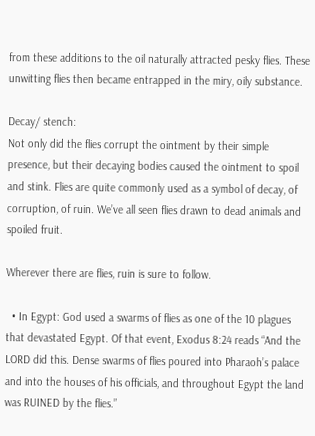from these additions to the oil naturally attracted pesky flies. These unwitting flies then became entrapped in the miry, oily substance.

Decay/ stench:
Not only did the flies corrupt the ointment by their simple presence, but their decaying bodies caused the ointment to spoil and stink. Flies are quite commonly used as a symbol of decay, of corruption, of ruin. We’ve all seen flies drawn to dead animals and spoiled fruit.

Wherever there are flies, ruin is sure to follow.

  • In Egypt: God used a swarms of flies as one of the 10 plagues that devastated Egypt. Of that event, Exodus 8:24 reads “And the LORD did this. Dense swarms of flies poured into Pharaoh’s palace and into the houses of his officials, and throughout Egypt the land was RUINED by the flies.”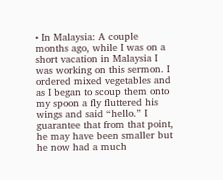• In Malaysia: A couple months ago, while I was on a short vacation in Malaysia I was working on this sermon. I ordered mixed vegetables and as I began to scoup them onto my spoon a fly fluttered his wings and said “hello.” I guarantee that from that point, he may have been smaller but he now had a much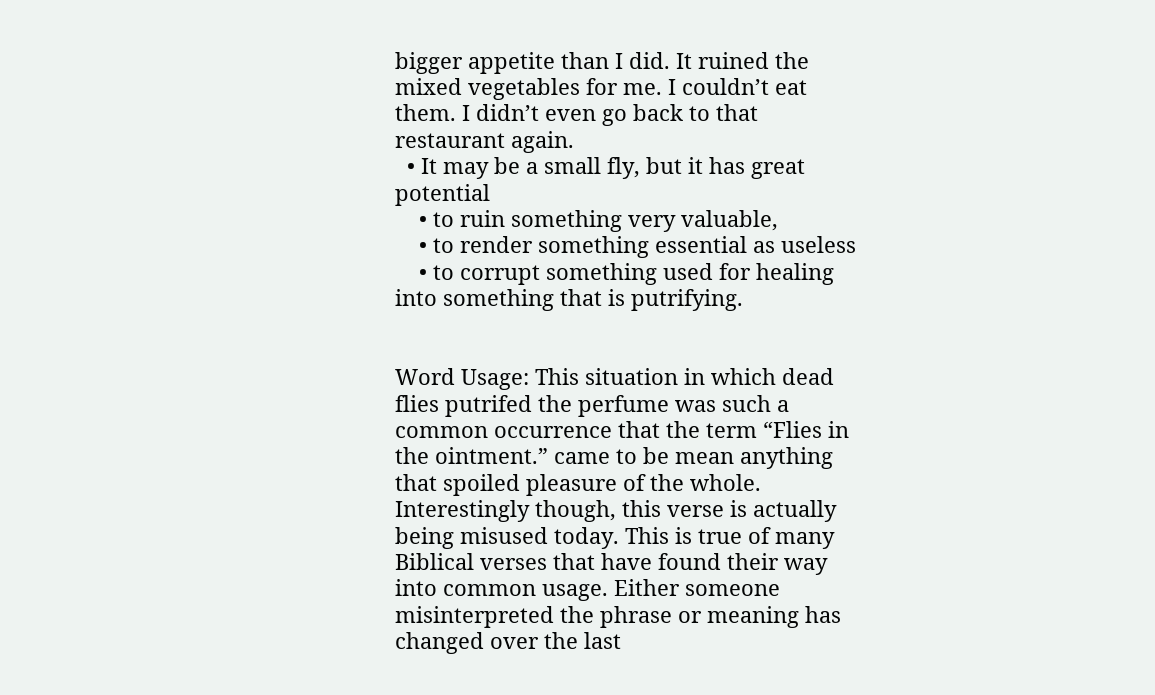bigger appetite than I did. It ruined the mixed vegetables for me. I couldn’t eat them. I didn’t even go back to that restaurant again.
  • It may be a small fly, but it has great potential
    • to ruin something very valuable,
    • to render something essential as useless
    • to corrupt something used for healing into something that is putrifying.


Word Usage: This situation in which dead flies putrifed the perfume was such a common occurrence that the term “Flies in the ointment.” came to be mean anything that spoiled pleasure of the whole. Interestingly though, this verse is actually being misused today. This is true of many Biblical verses that have found their way into common usage. Either someone misinterpreted the phrase or meaning has changed over the last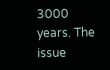3000 years. The issue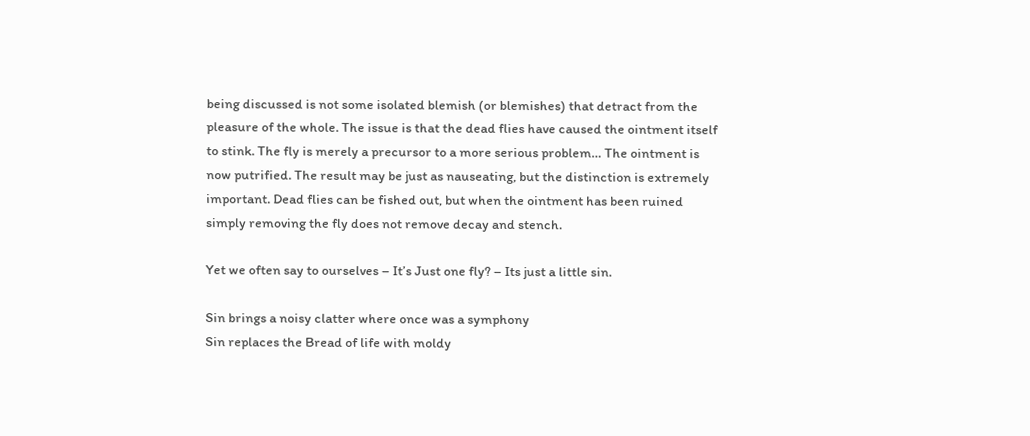being discussed is not some isolated blemish (or blemishes) that detract from the pleasure of the whole. The issue is that the dead flies have caused the ointment itself to stink. The fly is merely a precursor to a more serious problem… The ointment is now putrified. The result may be just as nauseating, but the distinction is extremely important. Dead flies can be fished out, but when the ointment has been ruined simply removing the fly does not remove decay and stench.

Yet we often say to ourselves – It’s Just one fly? – Its just a little sin.

Sin brings a noisy clatter where once was a symphony
Sin replaces the Bread of life with moldy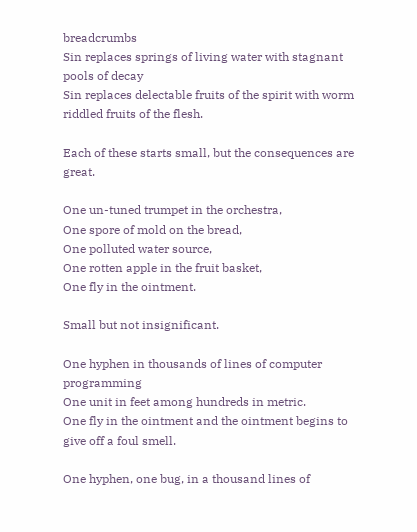breadcrumbs
Sin replaces springs of living water with stagnant pools of decay
Sin replaces delectable fruits of the spirit with worm riddled fruits of the flesh.

Each of these starts small, but the consequences are great.

One un-tuned trumpet in the orchestra,
One spore of mold on the bread,
One polluted water source,
One rotten apple in the fruit basket,
One fly in the ointment.

Small but not insignificant.

One hyphen in thousands of lines of computer programming
One unit in feet among hundreds in metric.
One fly in the ointment and the ointment begins to give off a foul smell.

One hyphen, one bug, in a thousand lines of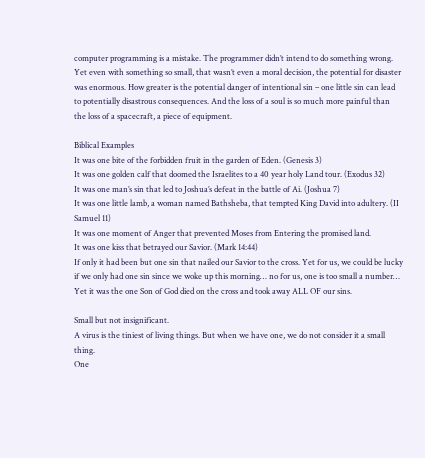computer programming is a mistake. The programmer didn’t intend to do something wrong. Yet even with something so small, that wasn’t even a moral decision, the potential for disaster was enormous. How greater is the potential danger of intentional sin – one little sin can lead to potentially disastrous consequences. And the loss of a soul is so much more painful than the loss of a spacecraft, a piece of equipment.

Biblical Examples
It was one bite of the forbidden fruit in the garden of Eden. (Genesis 3)
It was one golden calf that doomed the Israelites to a 40 year holy Land tour. (Exodus 32)
It was one man’s sin that led to Joshua’s defeat in the battle of Ai. (Joshua 7)
It was one little lamb, a woman named Bathsheba, that tempted King David into adultery. (II Samuel 11)
It was one moment of Anger that prevented Moses from Entering the promised land.
It was one kiss that betrayed our Savior. (Mark 14:44)
If only it had been but one sin that nailed our Savior to the cross. Yet for us, we could be lucky if we only had one sin since we woke up this morning… no for us, one is too small a number…
Yet it was the one Son of God died on the cross and took away ALL OF our sins.

Small but not insignificant.
A virus is the tiniest of living things. But when we have one, we do not consider it a small thing.
One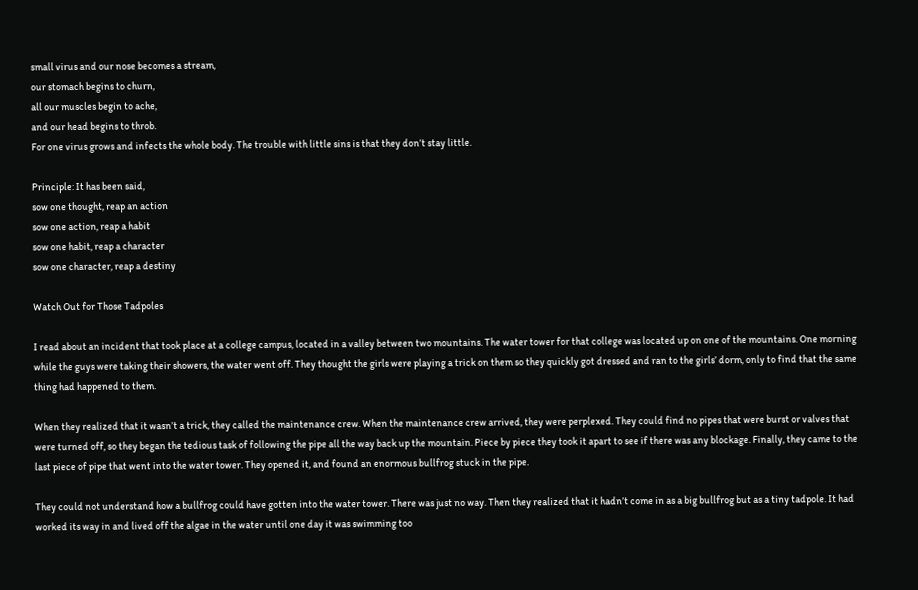small virus and our nose becomes a stream,
our stomach begins to churn,
all our muscles begin to ache,
and our head begins to throb.
For one virus grows and infects the whole body. The trouble with little sins is that they don’t stay little.

Principle: It has been said,
sow one thought, reap an action
sow one action, reap a habit
sow one habit, reap a character
sow one character, reap a destiny

Watch Out for Those Tadpoles

I read about an incident that took place at a college campus, located in a valley between two mountains. The water tower for that college was located up on one of the mountains. One morning while the guys were taking their showers, the water went off. They thought the girls were playing a trick on them so they quickly got dressed and ran to the girls’ dorm, only to find that the same thing had happened to them.

When they realized that it wasn’t a trick, they called the maintenance crew. When the maintenance crew arrived, they were perplexed. They could find no pipes that were burst or valves that were turned off, so they began the tedious task of following the pipe all the way back up the mountain. Piece by piece they took it apart to see if there was any blockage. Finally, they came to the last piece of pipe that went into the water tower. They opened it, and found an enormous bullfrog stuck in the pipe.

They could not understand how a bullfrog could have gotten into the water tower. There was just no way. Then they realized that it hadn’t come in as a big bullfrog but as a tiny tadpole. It had worked its way in and lived off the algae in the water until one day it was swimming too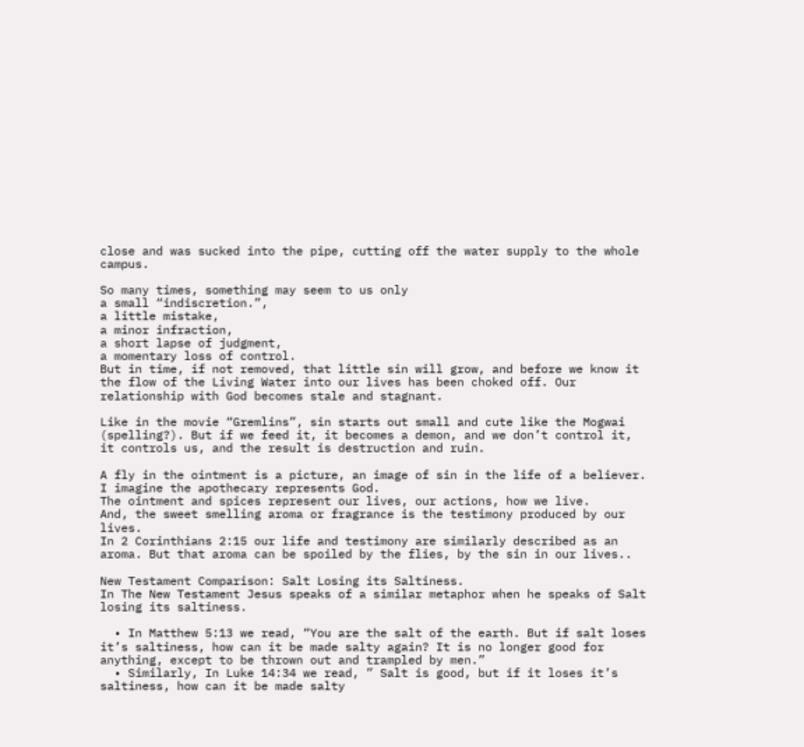close and was sucked into the pipe, cutting off the water supply to the whole campus.

So many times, something may seem to us only
a small “indiscretion.”,
a little mistake,
a minor infraction,
a short lapse of judgment,
a momentary loss of control.
But in time, if not removed, that little sin will grow, and before we know it the flow of the Living Water into our lives has been choked off. Our relationship with God becomes stale and stagnant.

Like in the movie “Gremlins”, sin starts out small and cute like the Mogwai (spelling?). But if we feed it, it becomes a demon, and we don’t control it, it controls us, and the result is destruction and ruin.

A fly in the ointment is a picture, an image of sin in the life of a believer.
I imagine the apothecary represents God.
The ointment and spices represent our lives, our actions, how we live.
And, the sweet smelling aroma or fragrance is the testimony produced by our lives.
In 2 Corinthians 2:15 our life and testimony are similarly described as an aroma. But that aroma can be spoiled by the flies, by the sin in our lives..

New Testament Comparison: Salt Losing its Saltiness.
In The New Testament Jesus speaks of a similar metaphor when he speaks of Salt losing its saltiness.

  • In Matthew 5:13 we read, “You are the salt of the earth. But if salt loses it’s saltiness, how can it be made salty again? It is no longer good for anything, except to be thrown out and trampled by men.”
  • Similarly, In Luke 14:34 we read, ” Salt is good, but if it loses it’s saltiness, how can it be made salty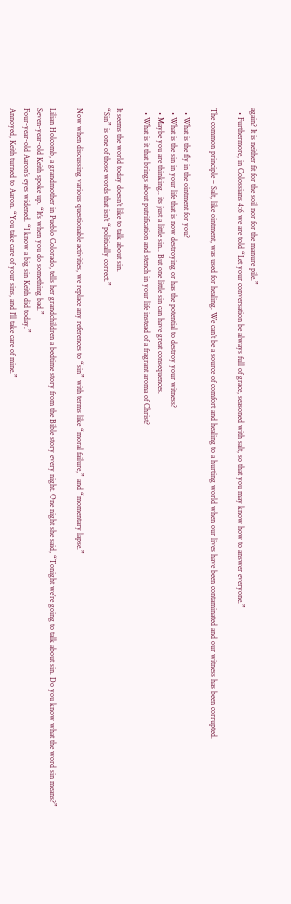again? It is neither fit for the soil nor for the manure pile.”
  • Furthermore, in Colossians 4:6 we are told “Let your conversation be always full of grace, seasoned with salt, so that you may know how to answer everyone.”

The common principle – Salt, like ointment, was used for healing. We can’t be a source of comfort and healing to a hurting world when our lives have been contaminated and our witness has been corrupted.

  • What is the fly in the ointment for you?
  • What is the sin in your life that is now destroying or has the potential to destroy your witness?
  • Maybe you are thinking.. its just a little sin.. But one little sin can have great consequences.
  • What is it that brings about putrification and stench in your life instead of a fragrant aroma of Christ?

It seems the world today doesn’t like to talk about sin.
“Sin” is one of those words that isn’t “politically correct.”

Now when discussing various questionable activities, we replace any references to “sin” with terms like “moral failure,” and “momentary lapse.”

Lilian Holcomb, a grandmother in Pueblo Colorado, tells her grandchildren a bedtime story from the Bible story every night. One night she said, “Tonight we’re going to talk about sin. Do you know what the word sin means?”
Seven-year-old Keith spoke up. “It’s when you do something bad.”
Four-year-old Aaron’s eyes widened. “I know a big sin Keith did today.”
Annoyed, Keith turned to Aaron. “You take care of your sins, and I’ll take care of mine.”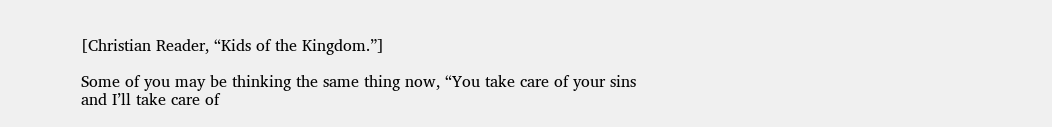[Christian Reader, “Kids of the Kingdom.”]

Some of you may be thinking the same thing now, “You take care of your sins and I’ll take care of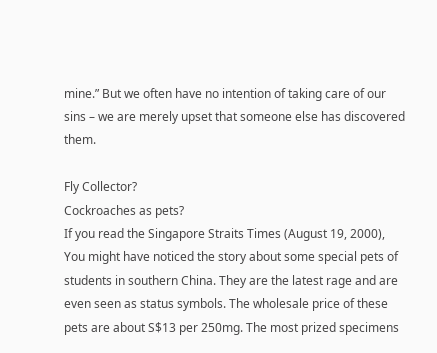mine.” But we often have no intention of taking care of our sins – we are merely upset that someone else has discovered them.

Fly Collector?
Cockroaches as pets?
If you read the Singapore Straits Times (August 19, 2000), You might have noticed the story about some special pets of students in southern China. They are the latest rage and are even seen as status symbols. The wholesale price of these pets are about S$13 per 250mg. The most prized specimens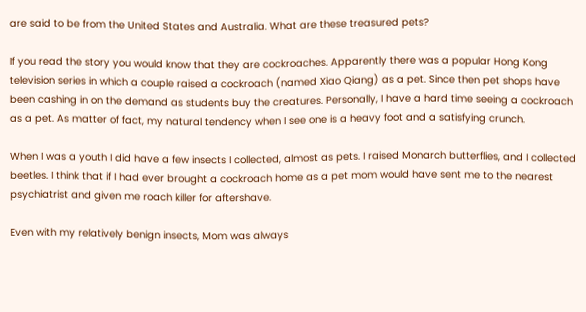are said to be from the United States and Australia. What are these treasured pets?

If you read the story you would know that they are cockroaches. Apparently there was a popular Hong Kong television series in which a couple raised a cockroach (named Xiao Qiang) as a pet. Since then pet shops have been cashing in on the demand as students buy the creatures. Personally, I have a hard time seeing a cockroach as a pet. As matter of fact, my natural tendency when I see one is a heavy foot and a satisfying crunch.

When I was a youth I did have a few insects I collected, almost as pets. I raised Monarch butterflies, and I collected beetles. I think that if I had ever brought a cockroach home as a pet mom would have sent me to the nearest psychiatrist and given me roach killer for aftershave.

Even with my relatively benign insects, Mom was always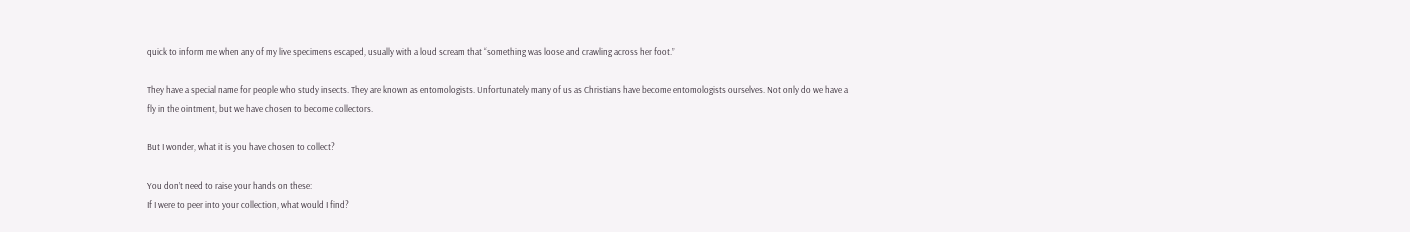quick to inform me when any of my live specimens escaped, usually with a loud scream that “something was loose and crawling across her foot.”

They have a special name for people who study insects. They are known as entomologists. Unfortunately many of us as Christians have become entomologists ourselves. Not only do we have a fly in the ointment, but we have chosen to become collectors.

But I wonder, what it is you have chosen to collect?

You don’t need to raise your hands on these:
If I were to peer into your collection, what would I find?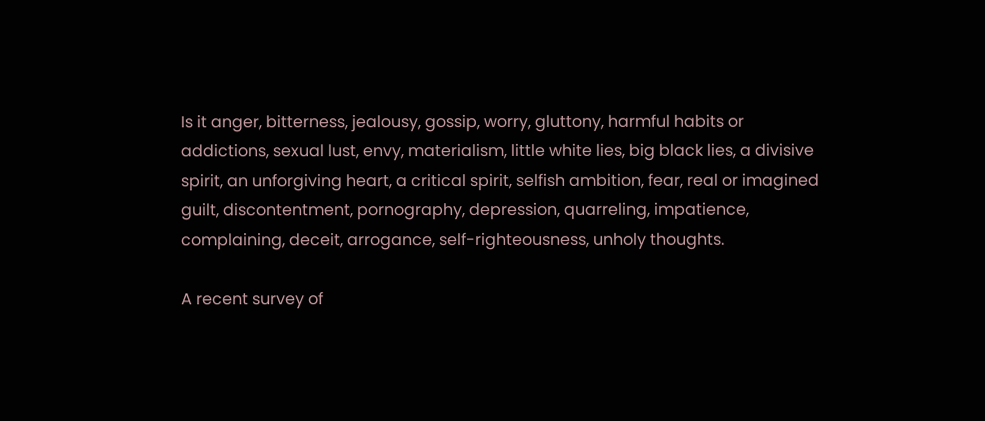Is it anger, bitterness, jealousy, gossip, worry, gluttony, harmful habits or addictions, sexual lust, envy, materialism, little white lies, big black lies, a divisive spirit, an unforgiving heart, a critical spirit, selfish ambition, fear, real or imagined guilt, discontentment, pornography, depression, quarreling, impatience, complaining, deceit, arrogance, self-righteousness, unholy thoughts.

A recent survey of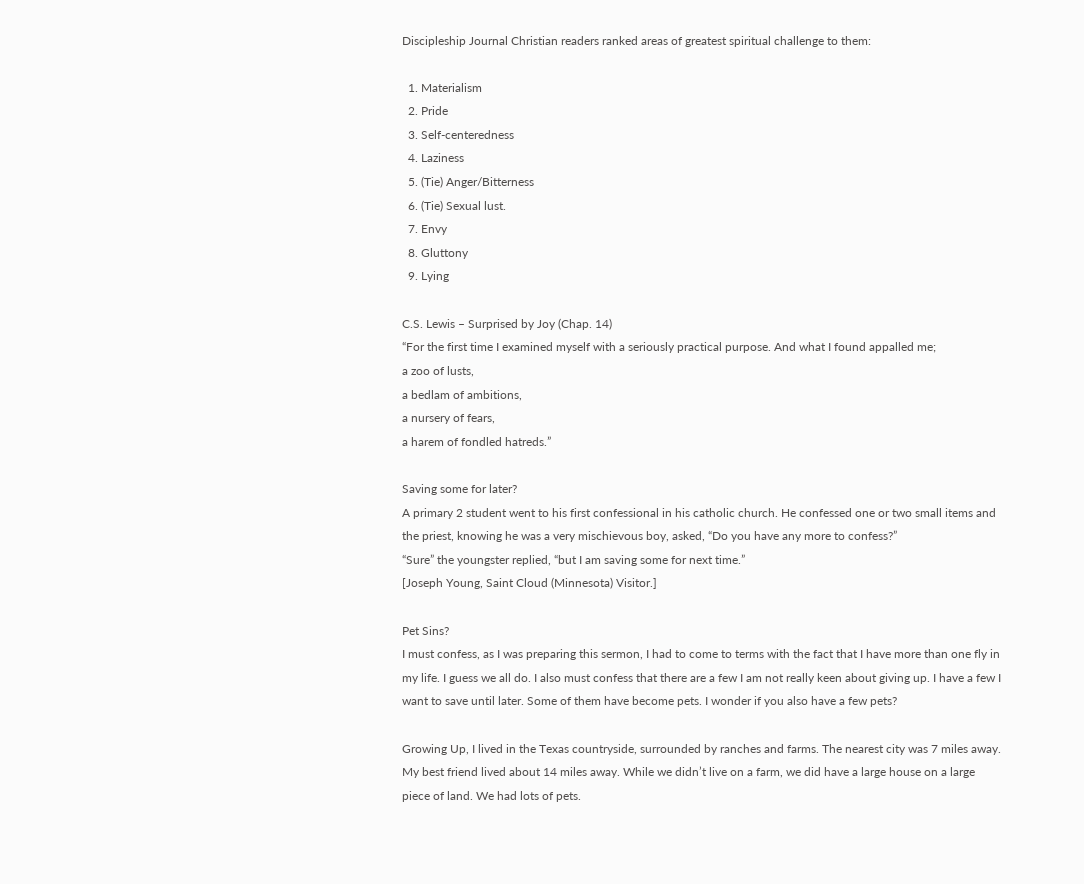Discipleship Journal Christian readers ranked areas of greatest spiritual challenge to them:

  1. Materialism
  2. Pride
  3. Self-centeredness
  4. Laziness
  5. (Tie) Anger/Bitterness
  6. (Tie) Sexual lust.
  7. Envy
  8. Gluttony
  9. Lying

C.S. Lewis – Surprised by Joy (Chap. 14)
“For the first time I examined myself with a seriously practical purpose. And what I found appalled me;
a zoo of lusts,
a bedlam of ambitions,
a nursery of fears,
a harem of fondled hatreds.”

Saving some for later?
A primary 2 student went to his first confessional in his catholic church. He confessed one or two small items and the priest, knowing he was a very mischievous boy, asked, “Do you have any more to confess?”
“Sure” the youngster replied, “but I am saving some for next time.”
[Joseph Young, Saint Cloud (Minnesota) Visitor.]

Pet Sins?
I must confess, as I was preparing this sermon, I had to come to terms with the fact that I have more than one fly in my life. I guess we all do. I also must confess that there are a few I am not really keen about giving up. I have a few I want to save until later. Some of them have become pets. I wonder if you also have a few pets?

Growing Up, I lived in the Texas countryside, surrounded by ranches and farms. The nearest city was 7 miles away. My best friend lived about 14 miles away. While we didn’t live on a farm, we did have a large house on a large piece of land. We had lots of pets.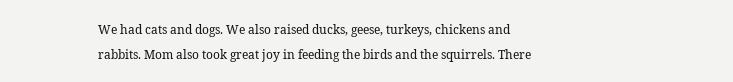We had cats and dogs. We also raised ducks, geese, turkeys, chickens and rabbits. Mom also took great joy in feeding the birds and the squirrels. There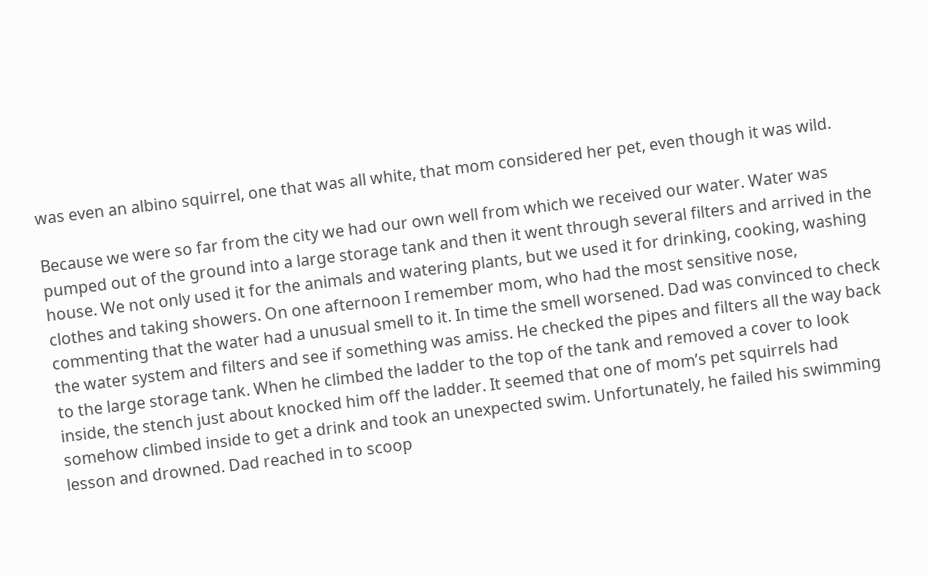was even an albino squirrel, one that was all white, that mom considered her pet, even though it was wild.

Because we were so far from the city we had our own well from which we received our water. Water was pumped out of the ground into a large storage tank and then it went through several filters and arrived in the house. We not only used it for the animals and watering plants, but we used it for drinking, cooking, washing clothes and taking showers. On one afternoon I remember mom, who had the most sensitive nose, commenting that the water had a unusual smell to it. In time the smell worsened. Dad was convinced to check the water system and filters and see if something was amiss. He checked the pipes and filters all the way back to the large storage tank. When he climbed the ladder to the top of the tank and removed a cover to look inside, the stench just about knocked him off the ladder. It seemed that one of mom’s pet squirrels had somehow climbed inside to get a drink and took an unexpected swim. Unfortunately, he failed his swimming lesson and drowned. Dad reached in to scoop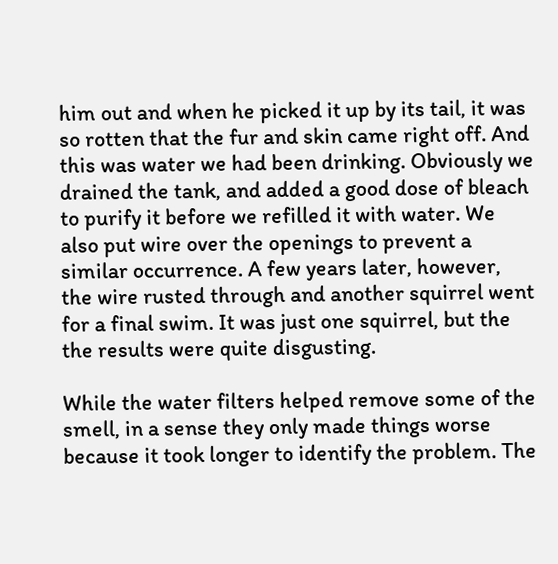him out and when he picked it up by its tail, it was so rotten that the fur and skin came right off. And this was water we had been drinking. Obviously we drained the tank, and added a good dose of bleach to purify it before we refilled it with water. We also put wire over the openings to prevent a similar occurrence. A few years later, however, the wire rusted through and another squirrel went for a final swim. It was just one squirrel, but the the results were quite disgusting.

While the water filters helped remove some of the smell, in a sense they only made things worse because it took longer to identify the problem. The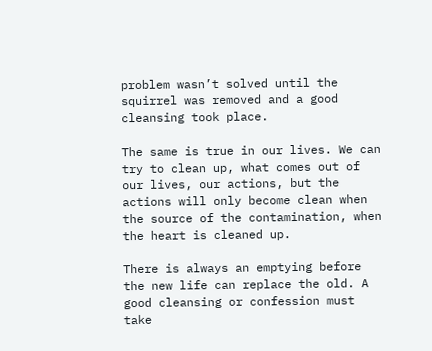problem wasn’t solved until the squirrel was removed and a good cleansing took place.

The same is true in our lives. We can try to clean up, what comes out of our lives, our actions, but the actions will only become clean when the source of the contamination, when the heart is cleaned up.

There is always an emptying before the new life can replace the old. A good cleansing or confession must take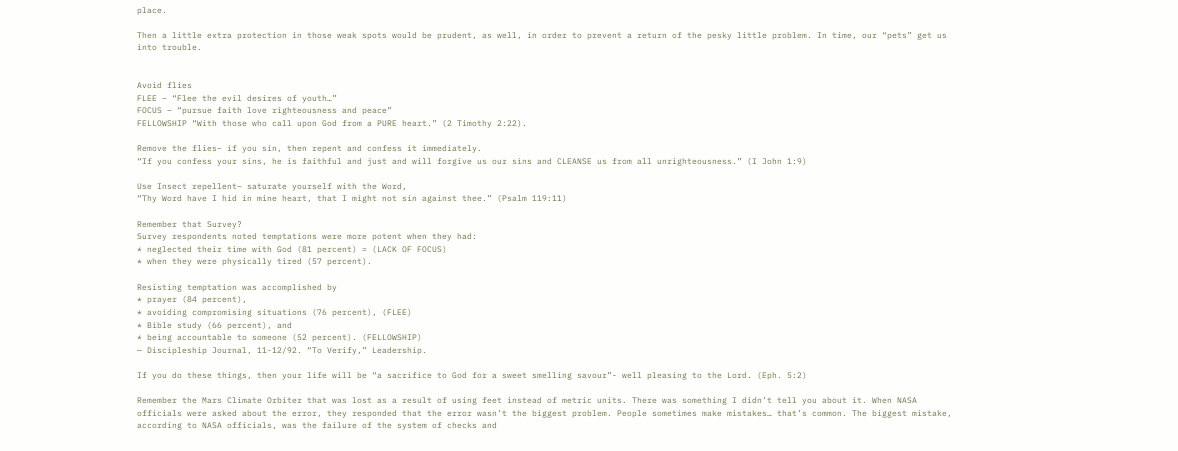place.

Then a little extra protection in those weak spots would be prudent, as well, in order to prevent a return of the pesky little problem. In time, our “pets” get us into trouble.


Avoid flies
FLEE – “Flee the evil desires of youth…”
FOCUS – “pursue faith love righteousness and peace”
FELLOWSHIP “With those who call upon God from a PURE heart.” (2 Timothy 2:22).

Remove the flies– if you sin, then repent and confess it immediately.
“If you confess your sins, he is faithful and just and will forgive us our sins and CLEANSE us from all unrighteousness.” (I John 1:9)

Use Insect repellent– saturate yourself with the Word,
“Thy Word have I hid in mine heart, that I might not sin against thee.” (Psalm 119:11)

Remember that Survey?
Survey respondents noted temptations were more potent when they had:
* neglected their time with God (81 percent) = (LACK OF FOCUS)
* when they were physically tired (57 percent).

Resisting temptation was accomplished by
* prayer (84 percent),
* avoiding compromising situations (76 percent), (FLEE)
* Bible study (66 percent), and
* being accountable to someone (52 percent). (FELLOWSHIP)
— Discipleship Journal, 11-12/92. “To Verify,” Leadership.

If you do these things, then your life will be “a sacrifice to God for a sweet smelling savour”- well pleasing to the Lord. (Eph. 5:2)

Remember the Mars Climate Orbiter that was lost as a result of using feet instead of metric units. There was something I didn’t tell you about it. When NASA officials were asked about the error, they responded that the error wasn’t the biggest problem. People sometimes make mistakes… that’s common. The biggest mistake, according to NASA officials, was the failure of the system of checks and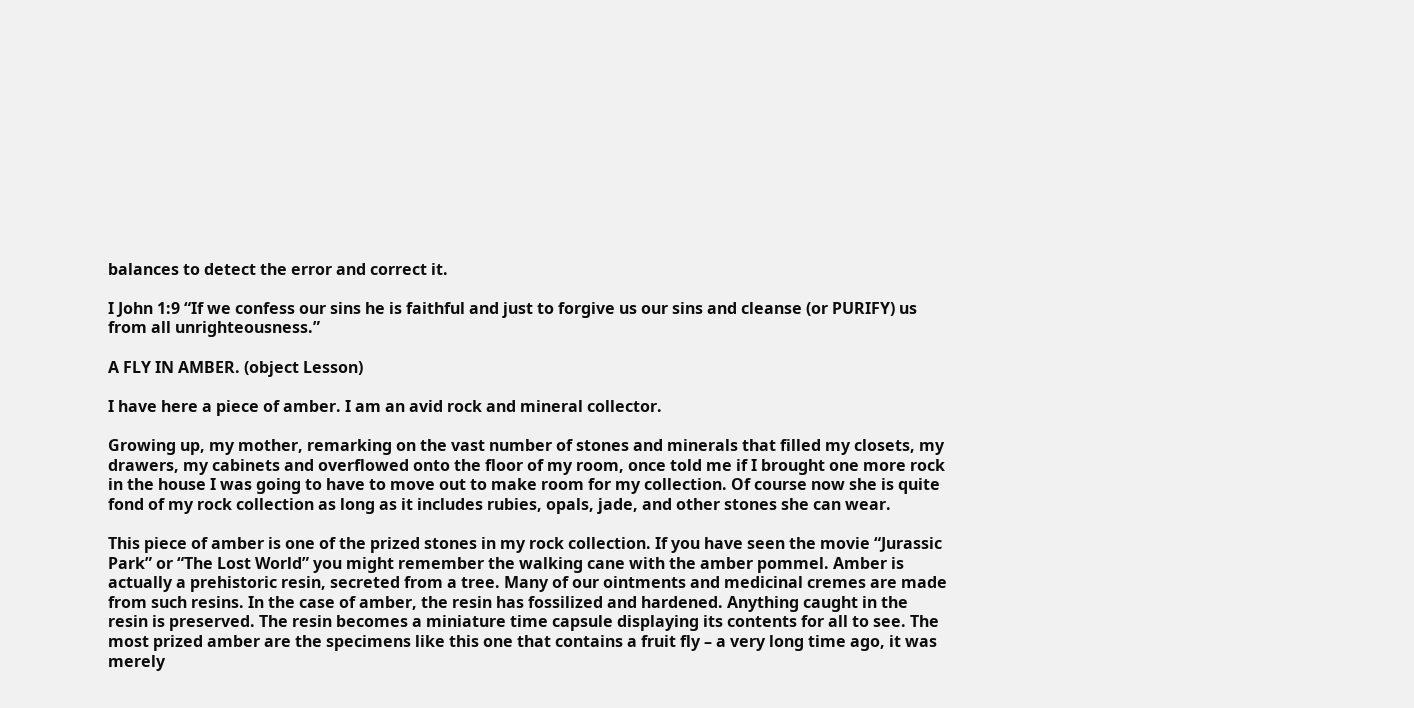balances to detect the error and correct it.

I John 1:9 “If we confess our sins he is faithful and just to forgive us our sins and cleanse (or PURIFY) us from all unrighteousness.”

A FLY IN AMBER. (object Lesson)

I have here a piece of amber. I am an avid rock and mineral collector.

Growing up, my mother, remarking on the vast number of stones and minerals that filled my closets, my drawers, my cabinets and overflowed onto the floor of my room, once told me if I brought one more rock in the house I was going to have to move out to make room for my collection. Of course now she is quite fond of my rock collection as long as it includes rubies, opals, jade, and other stones she can wear.

This piece of amber is one of the prized stones in my rock collection. If you have seen the movie “Jurassic Park” or “The Lost World” you might remember the walking cane with the amber pommel. Amber is actually a prehistoric resin, secreted from a tree. Many of our ointments and medicinal cremes are made from such resins. In the case of amber, the resin has fossilized and hardened. Anything caught in the resin is preserved. The resin becomes a miniature time capsule displaying its contents for all to see. The most prized amber are the specimens like this one that contains a fruit fly – a very long time ago, it was merely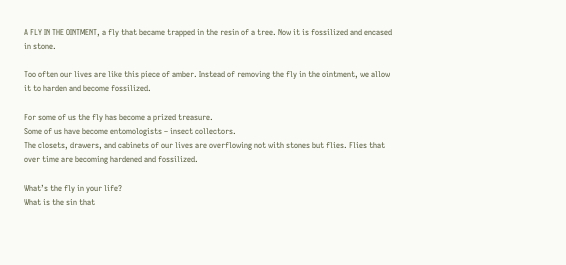A FLY IN THE OINTMENT, a fly that became trapped in the resin of a tree. Now it is fossilized and encased in stone.

Too often our lives are like this piece of amber. Instead of removing the fly in the ointment, we allow it to harden and become fossilized.

For some of us the fly has become a prized treasure.
Some of us have become entomologists – insect collectors.
The closets, drawers, and cabinets of our lives are overflowing not with stones but flies. Flies that over time are becoming hardened and fossilized.

What’s the fly in your life?
What is the sin that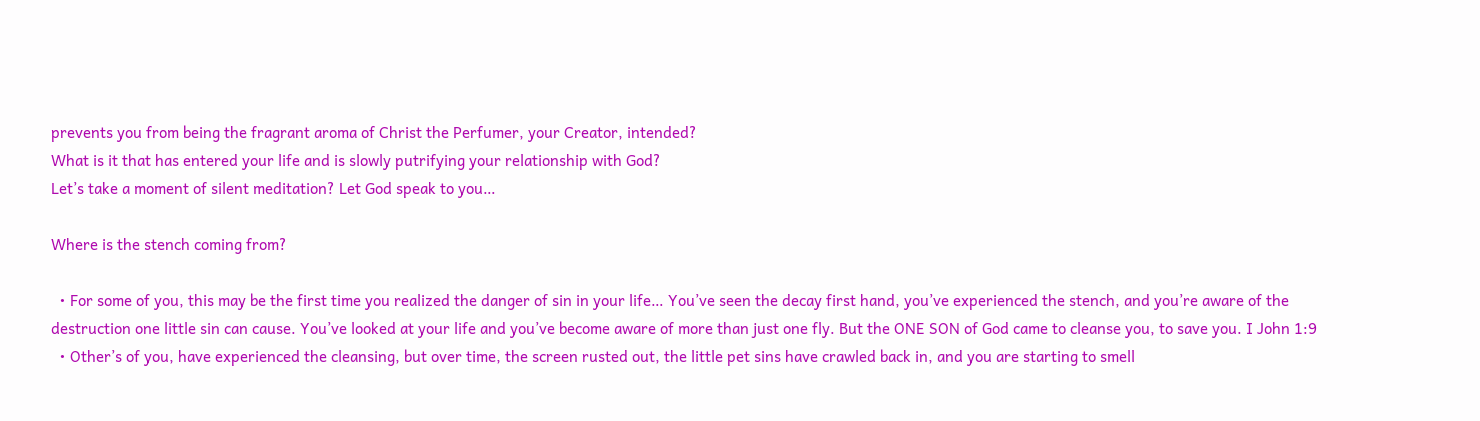prevents you from being the fragrant aroma of Christ the Perfumer, your Creator, intended?
What is it that has entered your life and is slowly putrifying your relationship with God?
Let’s take a moment of silent meditation? Let God speak to you…

Where is the stench coming from?

  • For some of you, this may be the first time you realized the danger of sin in your life… You’ve seen the decay first hand, you’ve experienced the stench, and you’re aware of the destruction one little sin can cause. You’ve looked at your life and you’ve become aware of more than just one fly. But the ONE SON of God came to cleanse you, to save you. I John 1:9
  • Other’s of you, have experienced the cleansing, but over time, the screen rusted out, the little pet sins have crawled back in, and you are starting to smell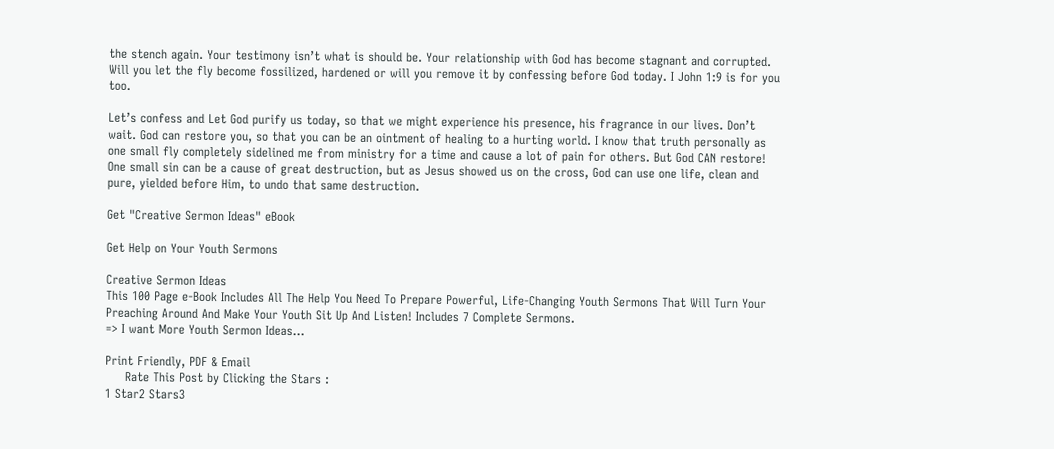the stench again. Your testimony isn’t what is should be. Your relationship with God has become stagnant and corrupted. Will you let the fly become fossilized, hardened or will you remove it by confessing before God today. I John 1:9 is for you too.

Let’s confess and Let God purify us today, so that we might experience his presence, his fragrance in our lives. Don’t wait. God can restore you, so that you can be an ointment of healing to a hurting world. I know that truth personally as one small fly completely sidelined me from ministry for a time and cause a lot of pain for others. But God CAN restore! One small sin can be a cause of great destruction, but as Jesus showed us on the cross, God can use one life, clean and pure, yielded before Him, to undo that same destruction.

Get "Creative Sermon Ideas" eBook

Get Help on Your Youth Sermons

Creative Sermon Ideas
This 100 Page e-Book Includes All The Help You Need To Prepare Powerful, Life-Changing Youth Sermons That Will Turn Your Preaching Around And Make Your Youth Sit Up And Listen! Includes 7 Complete Sermons.
=> I want More Youth Sermon Ideas…

Print Friendly, PDF & Email
     Rate This Post by Clicking the Stars :
1 Star2 Stars3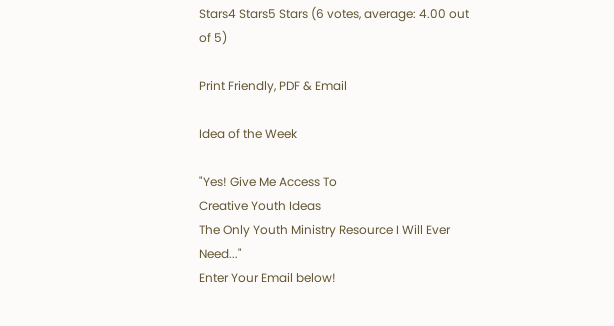Stars4 Stars5 Stars (6 votes, average: 4.00 out of 5)

Print Friendly, PDF & Email

Idea of the Week

"Yes! Give Me Access To
Creative Youth Ideas
The Only Youth Ministry Resource I Will Ever Need..."
Enter Your Email below!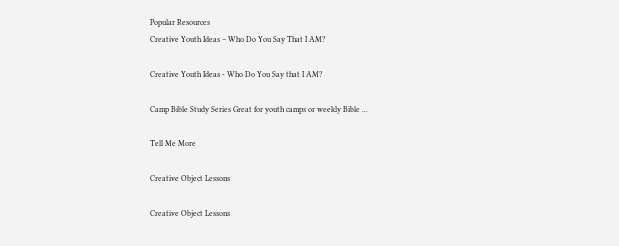Popular Resources
Creative Youth Ideas – Who Do You Say That I AM?

Creative Youth Ideas - Who Do You Say that I AM?

Camp Bible Study Series Great for youth camps or weekly Bible ...

Tell Me More

Creative Object Lessons

Creative Object Lessons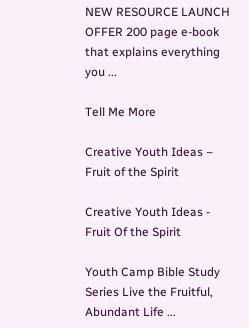NEW RESOURCE LAUNCH OFFER 200 page e-book that explains everything you ...

Tell Me More

Creative Youth Ideas – Fruit of the Spirit

Creative Youth Ideas - Fruit Of the Spirit

Youth Camp Bible Study Series Live the Fruitful, Abundant Life ...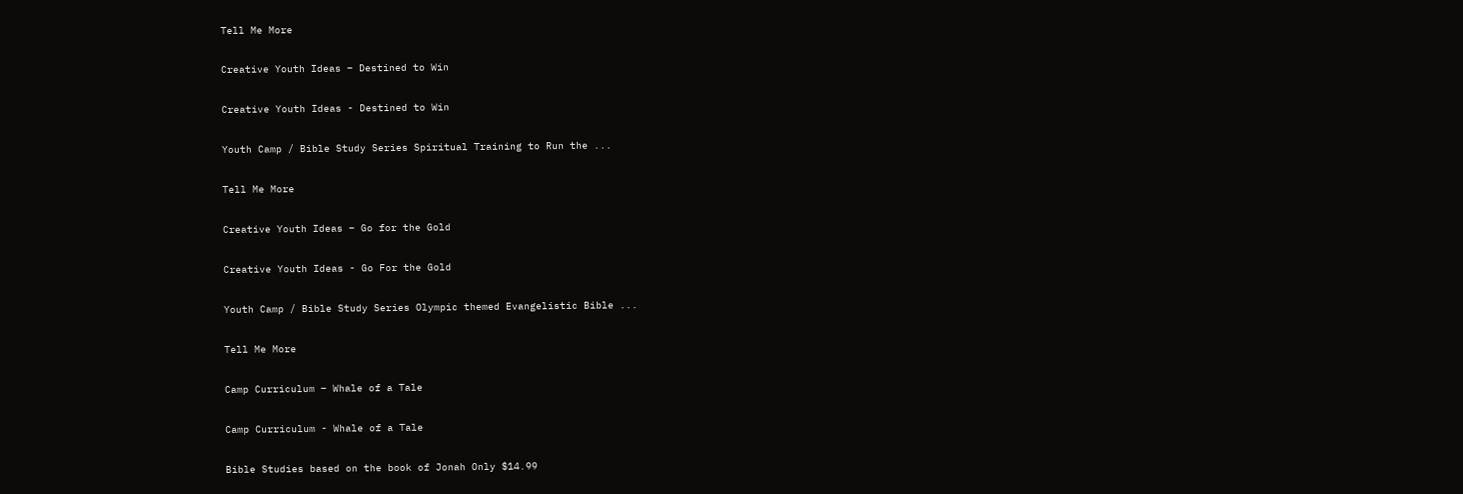Tell Me More

Creative Youth Ideas – Destined to Win

Creative Youth Ideas - Destined to Win

Youth Camp / Bible Study Series Spiritual Training to Run the ...

Tell Me More

Creative Youth Ideas – Go for the Gold

Creative Youth Ideas - Go For the Gold

Youth Camp / Bible Study Series Olympic themed Evangelistic Bible ...

Tell Me More

Camp Curriculum – Whale of a Tale

Camp Curriculum - Whale of a Tale

Bible Studies based on the book of Jonah Only $14.99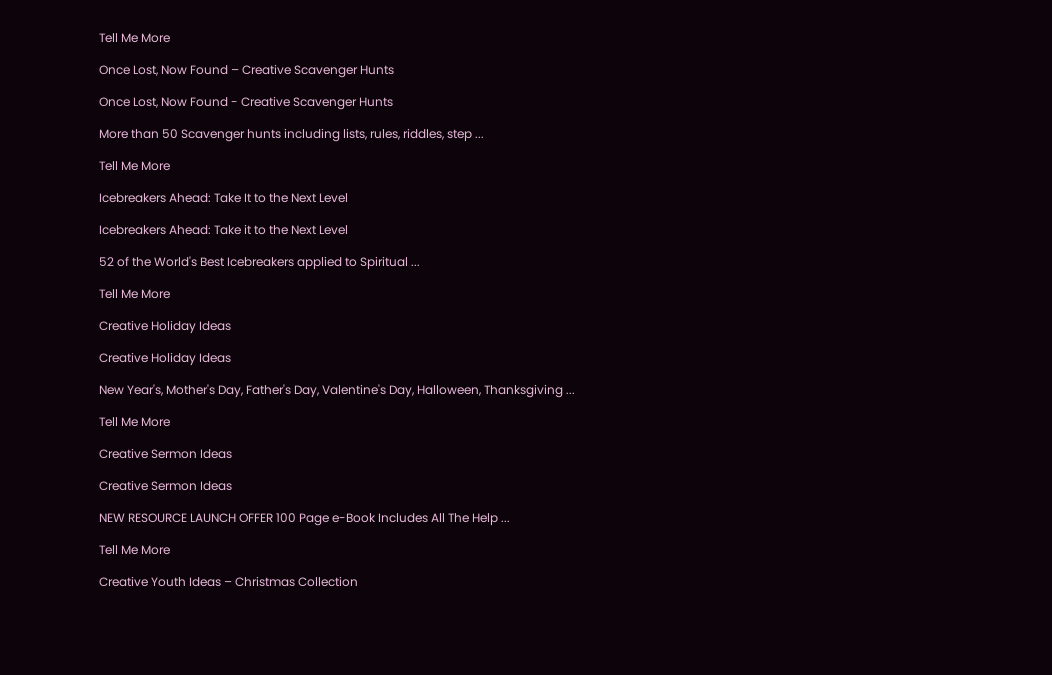Tell Me More

Once Lost, Now Found – Creative Scavenger Hunts

Once Lost, Now Found - Creative Scavenger Hunts

More than 50 Scavenger hunts including lists, rules, riddles, step ...

Tell Me More

Icebreakers Ahead: Take It to the Next Level

Icebreakers Ahead: Take it to the Next Level

52 of the World's Best Icebreakers applied to Spiritual ...

Tell Me More

Creative Holiday Ideas

Creative Holiday Ideas

New Year's, Mother's Day, Father's Day, Valentine's Day, Halloween, Thanksgiving ...

Tell Me More

Creative Sermon Ideas

Creative Sermon Ideas

NEW RESOURCE LAUNCH OFFER 100 Page e-Book Includes All The Help ...

Tell Me More

Creative Youth Ideas – Christmas Collection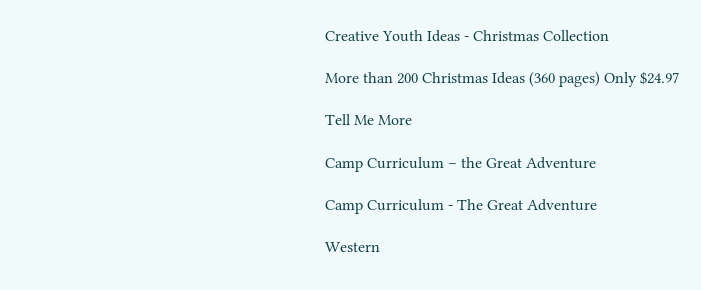Creative Youth Ideas - Christmas Collection

More than 200 Christmas Ideas (360 pages) Only $24.97

Tell Me More

Camp Curriculum – the Great Adventure

Camp Curriculum - The Great Adventure

Western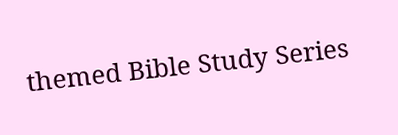themed Bible Study Series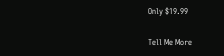Only $19.99

Tell Me More